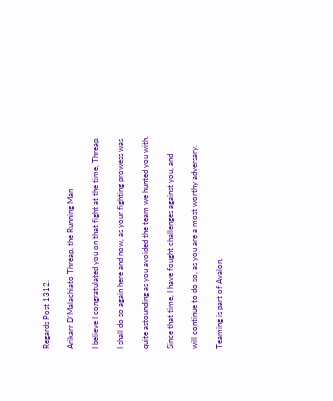Regards Post 1312.

Arikarr D'Malachiato Threap, the Running Man

I believe I congratulated you on that fight at the time, Threap.

I shall do so again here and now, as your fighting prowess was

quite astounding as you avoided the team we hunted you with.

Since that time, I have fought challenges against you, and

will continue to do so, as you are a most worthy adversary.

Teaming is part of Avalon,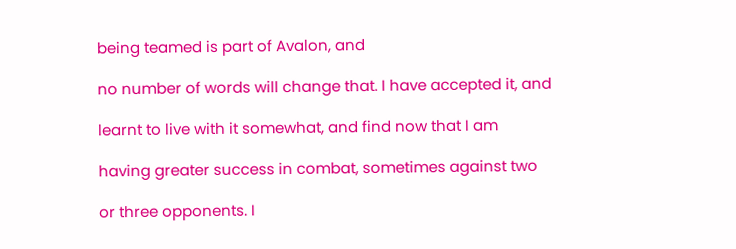being teamed is part of Avalon, and

no number of words will change that. I have accepted it, and

learnt to live with it somewhat, and find now that I am

having greater success in combat, sometimes against two

or three opponents. I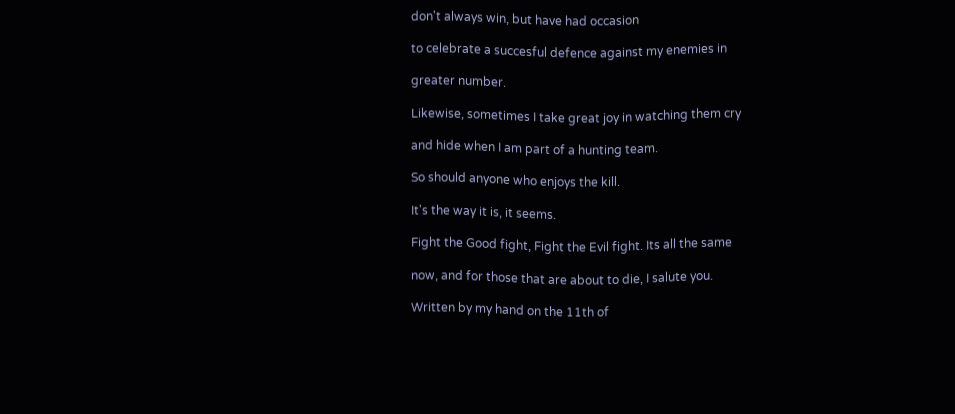don't always win, but have had occasion

to celebrate a succesful defence against my enemies in

greater number.

Likewise, sometimes I take great joy in watching them cry

and hide when I am part of a hunting team.

So should anyone who enjoys the kill.

It's the way it is, it seems.

Fight the Good fight, Fight the Evil fight. Its all the same

now, and for those that are about to die, I salute you.

Written by my hand on the 11th of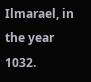Ilmarael, in the year 1032.